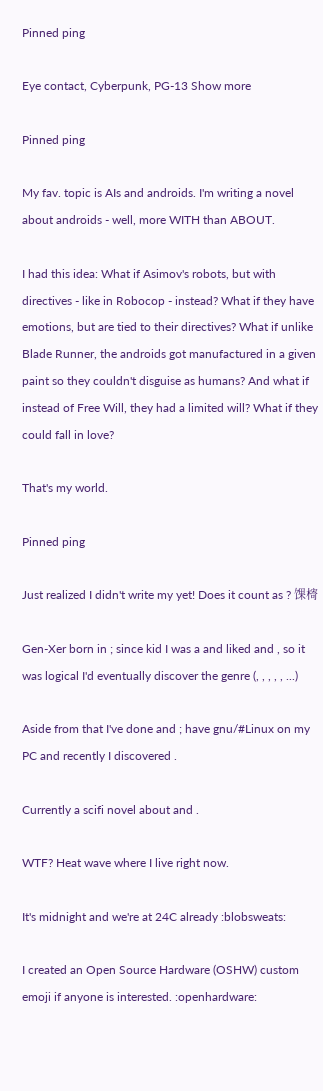Pinned ping

Eye contact, Cyberpunk, PG-13 Show more

Pinned ping

My fav. topic is AIs and androids. I'm writing a novel about androids - well, more WITH than ABOUT.

I had this idea: What if Asimov's robots, but with directives - like in Robocop - instead? What if they have emotions, but are tied to their directives? What if unlike Blade Runner, the androids got manufactured in a given paint so they couldn't disguise as humans? And what if instead of Free Will, they had a limited will? What if they could fall in love?

That's my world.

Pinned ping

Just realized I didn't write my yet! Does it count as ? 馃槣

Gen-Xer born in ; since kid I was a and liked and , so it was logical I'd eventually discover the genre (, , , , , ...)

Aside from that I've done and ; have gnu/#Linux on my PC and recently I discovered .

Currently a scifi novel about and .

WTF? Heat wave where I live right now.

It's midnight and we're at 24C already :blobsweats:

I created an Open Source Hardware (OSHW) custom emoji if anyone is interested. :openhardware: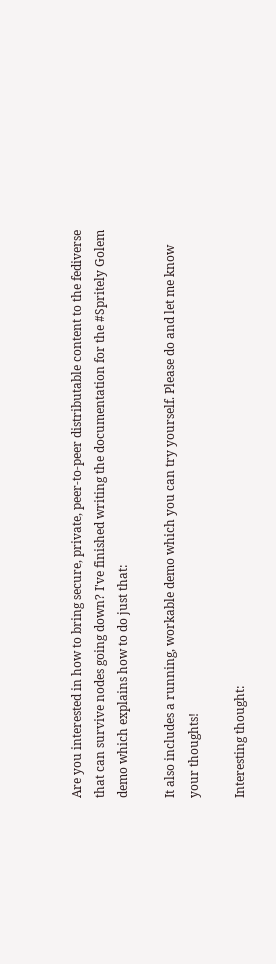Are you interested in how to bring secure, private, peer-to-peer distributable content to the fediverse that can survive nodes going down? I've finished writing the documentation for the #Spritely Golem demo which explains how to do just that:

It also includes a running, workable demo which you can try yourself. Please do and let me know your thoughts!

Interesting thought: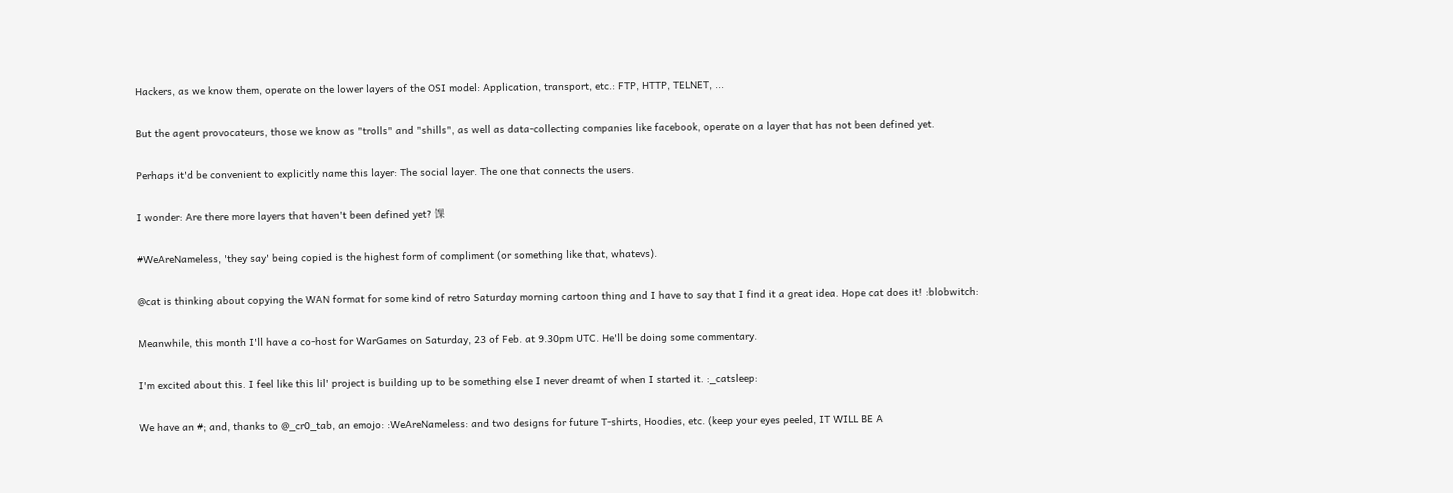Hackers, as we know them, operate on the lower layers of the OSI model: Application, transport, etc.: FTP, HTTP, TELNET, ...

But the agent provocateurs, those we know as "trolls" and "shills", as well as data-collecting companies like facebook, operate on a layer that has not been defined yet.

Perhaps it'd be convenient to explicitly name this layer: The social layer. The one that connects the users.

I wonder: Are there more layers that haven't been defined yet? 馃

#WeAreNameless, 'they say' being copied is the highest form of compliment (or something like that, whatevs).

@cat is thinking about copying the WAN format for some kind of retro Saturday morning cartoon thing and I have to say that I find it a great idea. Hope cat does it! :blobwitch:

Meanwhile, this month I'll have a co-host for WarGames on Saturday, 23 of Feb. at 9.30pm UTC. He'll be doing some commentary.

I'm excited about this. I feel like this lil' project is building up to be something else I never dreamt of when I started it. :_catsleep:

We have an #; and, thanks to @_cr0_tab, an emojo: :WeAreNameless: and two designs for future T-shirts, Hoodies, etc. (keep your eyes peeled, IT WILL BE A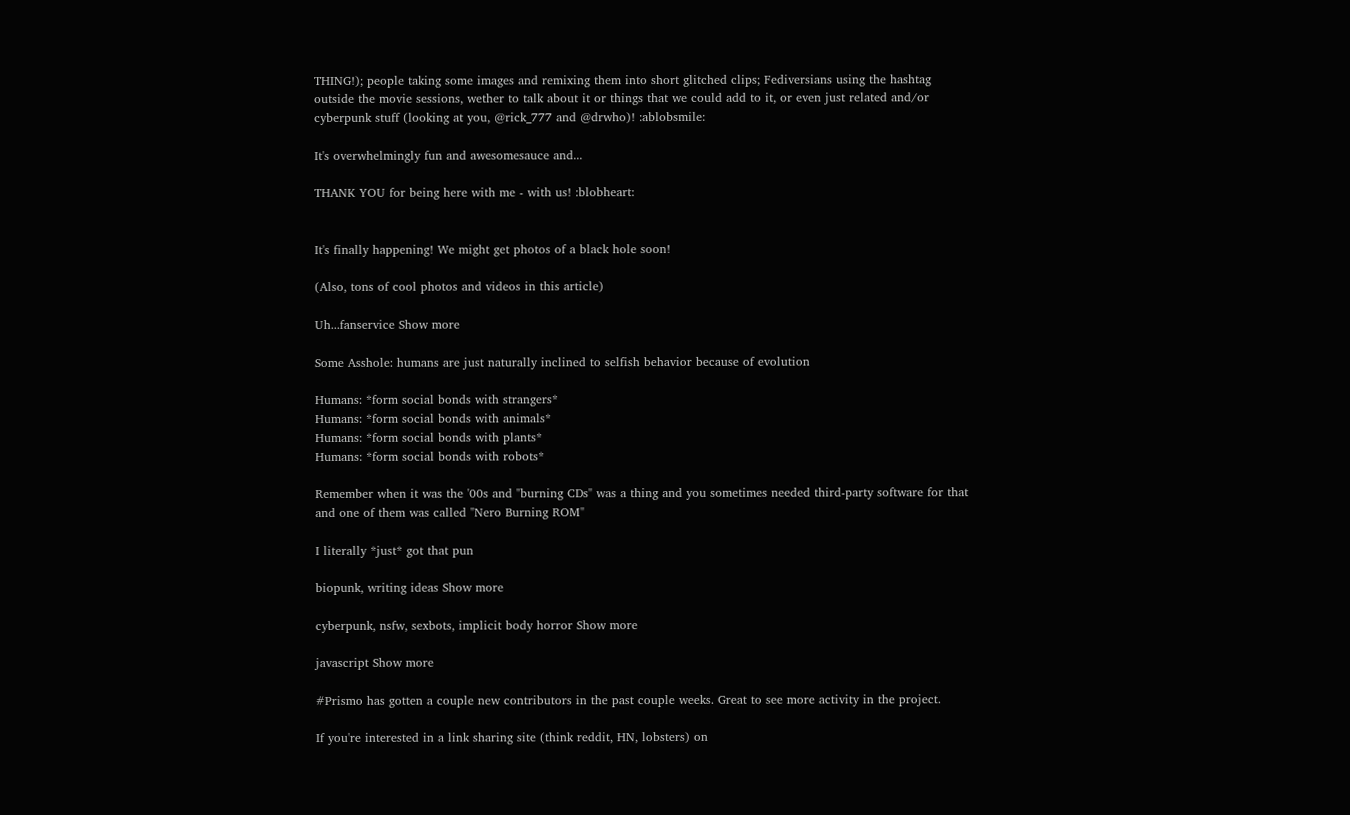THING!); people taking some images and remixing them into short glitched clips; Fediversians using the hashtag outside the movie sessions, wether to talk about it or things that we could add to it, or even just related and/or cyberpunk stuff (looking at you, @rick_777 and @drwho)! :ablobsmile:

It's overwhelmingly fun and awesomesauce and...

THANK YOU for being here with me - with us! :blobheart:


It's finally happening! We might get photos of a black hole soon!

(Also, tons of cool photos and videos in this article)

Uh...fanservice Show more

Some Asshole: humans are just naturally inclined to selfish behavior because of evolution

Humans: *form social bonds with strangers*
Humans: *form social bonds with animals*
Humans: *form social bonds with plants*
Humans: *form social bonds with robots*

Remember when it was the '00s and "burning CDs" was a thing and you sometimes needed third-party software for that and one of them was called "Nero Burning ROM"

I literally *just* got that pun

biopunk, writing ideas Show more

cyberpunk, nsfw, sexbots, implicit body horror Show more

javascript Show more

#Prismo has gotten a couple new contributors in the past couple weeks. Great to see more activity in the project.

If you're interested in a link sharing site (think reddit, HN, lobsters) on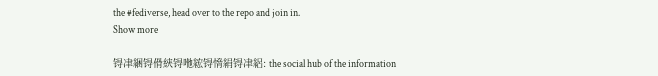the #fediverse, head over to the repo and join in.
Show more

锝冿綑锝傦綊锝咃綋锝愶絹锝冿絽: the social hub of the information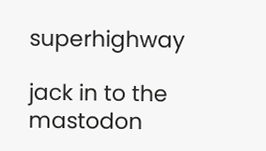superhighway

jack in to the mastodon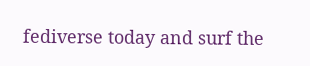fediverse today and surf the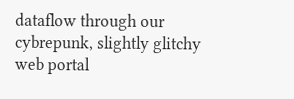dataflow through our cybrepunk, slightly glitchy web portal